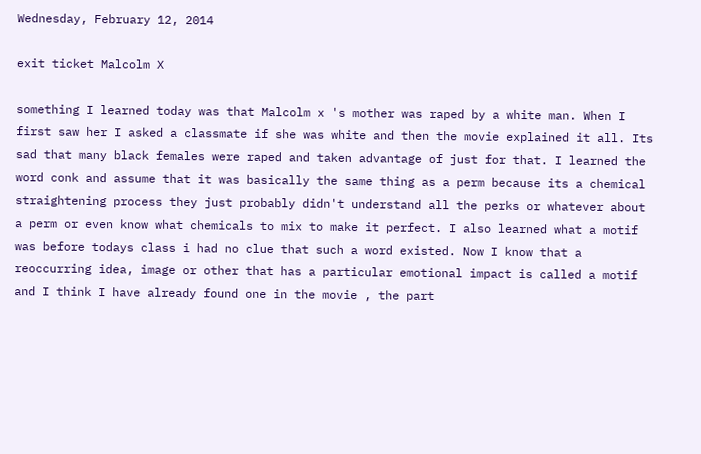Wednesday, February 12, 2014

exit ticket Malcolm X

something I learned today was that Malcolm x 's mother was raped by a white man. When I first saw her I asked a classmate if she was white and then the movie explained it all. Its sad that many black females were raped and taken advantage of just for that. I learned the word conk and assume that it was basically the same thing as a perm because its a chemical straightening process they just probably didn't understand all the perks or whatever about a perm or even know what chemicals to mix to make it perfect. I also learned what a motif was before todays class i had no clue that such a word existed. Now I know that a reoccurring idea, image or other that has a particular emotional impact is called a motif and I think I have already found one in the movie , the part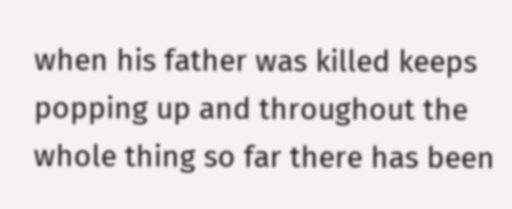when his father was killed keeps popping up and throughout the whole thing so far there has been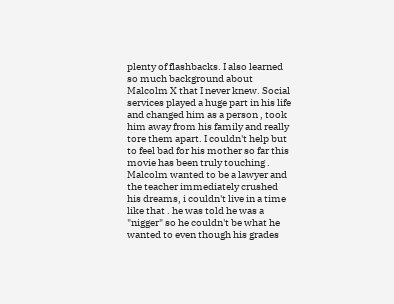plenty of flashbacks. I also learned so much background about Malcolm X that I never knew. Social services played a huge part in his life and changed him as a person , took him away from his family and really tore them apart. I couldn't help but to feel bad for his mother so far this movie has been truly touching . Malcolm wanted to be a lawyer and the teacher immediately crushed his dreams, i couldn't live in a time like that . he was told he was a "nigger" so he couldn't be what he wanted to even though his grades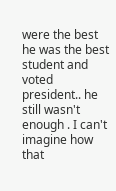were the best he was the best student and voted president.. he still wasn't enough . I can't imagine how that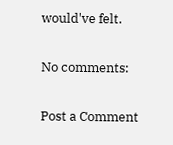would've felt.

No comments:

Post a Comment